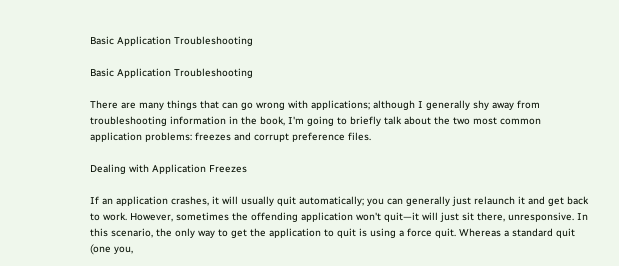Basic Application Troubleshooting

Basic Application Troubleshooting

There are many things that can go wrong with applications; although I generally shy away from troubleshooting information in the book, I'm going to briefly talk about the two most common application problems: freezes and corrupt preference files.

Dealing with Application Freezes

If an application crashes, it will usually quit automatically; you can generally just relaunch it and get back to work. However, sometimes the offending application won't quit—it will just sit there, unresponsive. In this scenario, the only way to get the application to quit is using a force quit. Whereas a standard quit (one you,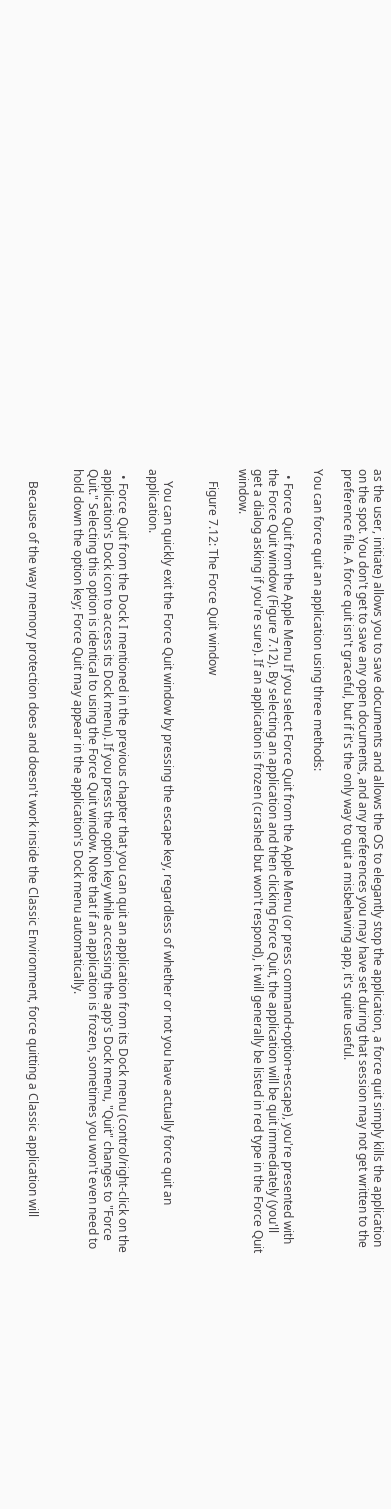as the user, initiate) allows you to save documents and allows the OS to elegantly stop the application, a force quit simply kills the application on the spot. You don't get to save any open documents, and any preferences you may have set during that session may not get written to the preference file. A force quit isn't graceful, but if it's the only way to quit a misbehaving app, it's quite useful.

You can force quit an application using three methods:

  • Force Quit from the Apple Menu If you select Force Quit from the Apple Menu (or press command+option+escape), you're presented with the Force Quit window (Figure 7.12). By selecting an application and then clicking Force Quit, the application will be quit immediately (you'll get a dialog asking if you're sure). If an application is frozen (crashed but won't respond), it will generally be listed in red type in the Force Quit window.

    Figure 7.12: The Force Quit window


    You can quickly exit the Force Quit window by pressing the escape key, regardless of whether or not you have actually force quit an application.

  • Force Quit from the Dock I mentioned in the previous chapter that you can quit an application from its Dock menu (control/right-click on the application's Dock icon to access its Dock menu). If you press the option key while accessing the app's Dock menu, "Quit" changes to "Force Quit." Selecting this option is identical to using the Force Quit window. Note that if an application is frozen, sometimes you won't even need to hold down the option key; Force Quit may appear in the application's Dock menu automatically.


    Because of the way memory protection does and doesn't work inside the Classic Environment, force quitting a Classic application will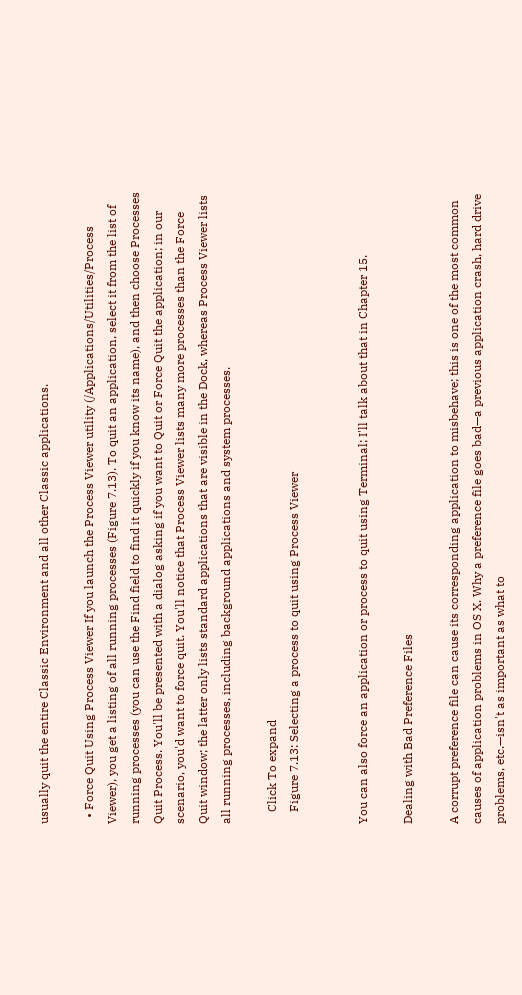usually quit the entire Classic Environment and all other Classic applications.

  • Force Quit Using Process Viewer If you launch the Process Viewer utility (/Applications/Utilities/Process Viewer), you get a listing of all running processes (Figure 7.13). To quit an application, select it from the list of running processes (you can use the Find field to find it quickly if you know its name), and then choose Processes Quit Process. You'll be presented with a dialog asking if you want to Quit or Force Quit the application; in our scenario, you'd want to force quit. You'll notice that Process Viewer lists many more processes than the Force Quit window; the latter only lists standard applications that are visible in the Dock, whereas Process Viewer lists all running processes, including background applications and system processes.

    Click To expand
    Figure 7.13: Selecting a process to quit using Process Viewer


You can also force an application or process to quit using Terminal; I'll talk about that in Chapter 15.

Dealing with Bad Preference Files

A corrupt preference file can cause its corresponding application to misbehave; this is one of the most common causes of application problems in OS X. Why a preference file goes bad—a previous application crash, hard drive problems, etc.—isn't as important as what to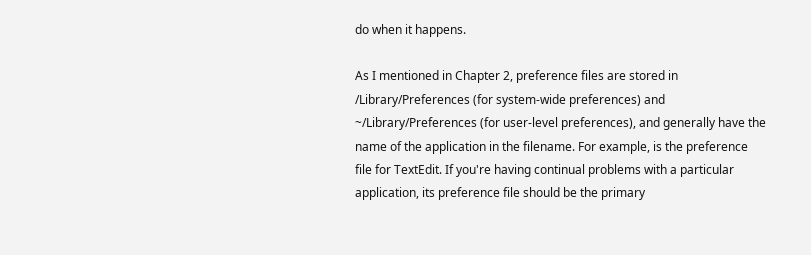do when it happens.

As I mentioned in Chapter 2, preference files are stored in /Library/Preferences (for system-wide preferences) and ~/Library/Preferences (for user-level preferences), and generally have the name of the application in the filename. For example, is the preference file for TextEdit. If you're having continual problems with a particular application, its preference file should be the primary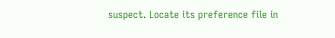suspect. Locate its preference file in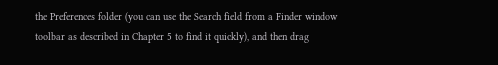the Preferences folder (you can use the Search field from a Finder window toolbar as described in Chapter 5 to find it quickly), and then drag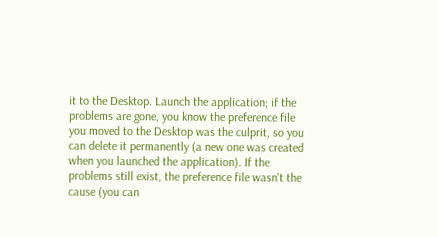it to the Desktop. Launch the application; if the problems are gone, you know the preference file you moved to the Desktop was the culprit, so you can delete it permanently (a new one was created when you launched the application). If the problems still exist, the preference file wasn't the cause (you can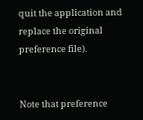quit the application and replace the original preference file).


Note that preference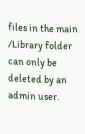files in the main /Library folder can only be deleted by an admin user.